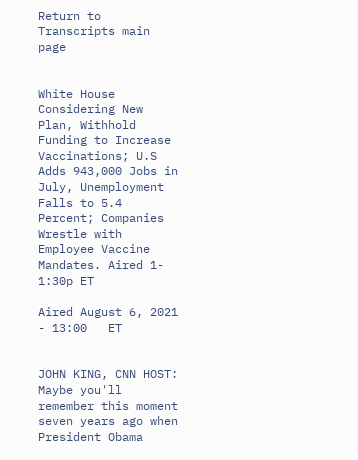Return to Transcripts main page


White House Considering New Plan, Withhold Funding to Increase Vaccinations; U.S Adds 943,000 Jobs in July, Unemployment Falls to 5.4 Percent; Companies Wrestle with Employee Vaccine Mandates. Aired 1- 1:30p ET

Aired August 6, 2021 - 13:00   ET


JOHN KING, CNN HOST: Maybe you'll remember this moment seven years ago when President Obama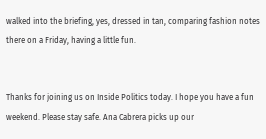walked into the briefing, yes, dressed in tan, comparing fashion notes there on a Friday, having a little fun.


Thanks for joining us on Inside Politics today. I hope you have a fun weekend. Please stay safe. Ana Cabrera picks up our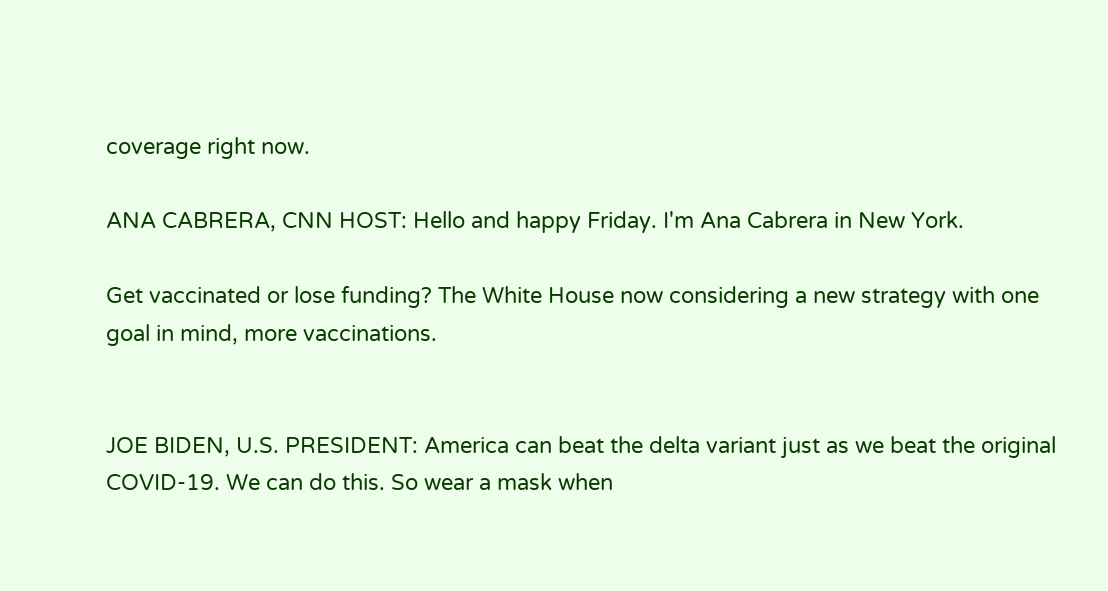coverage right now.

ANA CABRERA, CNN HOST: Hello and happy Friday. I'm Ana Cabrera in New York.

Get vaccinated or lose funding? The White House now considering a new strategy with one goal in mind, more vaccinations.


JOE BIDEN, U.S. PRESIDENT: America can beat the delta variant just as we beat the original COVID-19. We can do this. So wear a mask when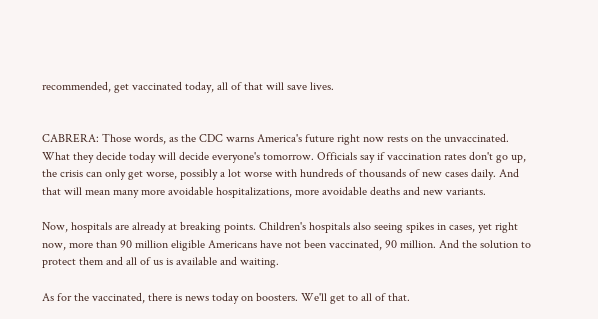recommended, get vaccinated today, all of that will save lives.


CABRERA: Those words, as the CDC warns America's future right now rests on the unvaccinated. What they decide today will decide everyone's tomorrow. Officials say if vaccination rates don't go up, the crisis can only get worse, possibly a lot worse with hundreds of thousands of new cases daily. And that will mean many more avoidable hospitalizations, more avoidable deaths and new variants.

Now, hospitals are already at breaking points. Children's hospitals also seeing spikes in cases, yet right now, more than 90 million eligible Americans have not been vaccinated, 90 million. And the solution to protect them and all of us is available and waiting.

As for the vaccinated, there is news today on boosters. We'll get to all of that.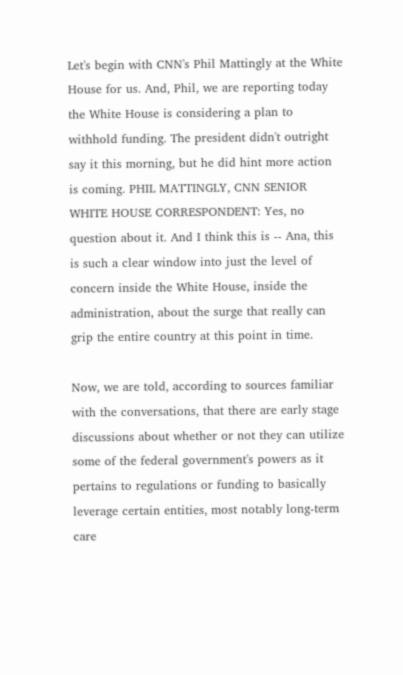Let's begin with CNN's Phil Mattingly at the White House for us. And, Phil, we are reporting today the White House is considering a plan to withhold funding. The president didn't outright say it this morning, but he did hint more action is coming. PHIL MATTINGLY, CNN SENIOR WHITE HOUSE CORRESPONDENT: Yes, no question about it. And I think this is -- Ana, this is such a clear window into just the level of concern inside the White House, inside the administration, about the surge that really can grip the entire country at this point in time.

Now, we are told, according to sources familiar with the conversations, that there are early stage discussions about whether or not they can utilize some of the federal government's powers as it pertains to regulations or funding to basically leverage certain entities, most notably long-term care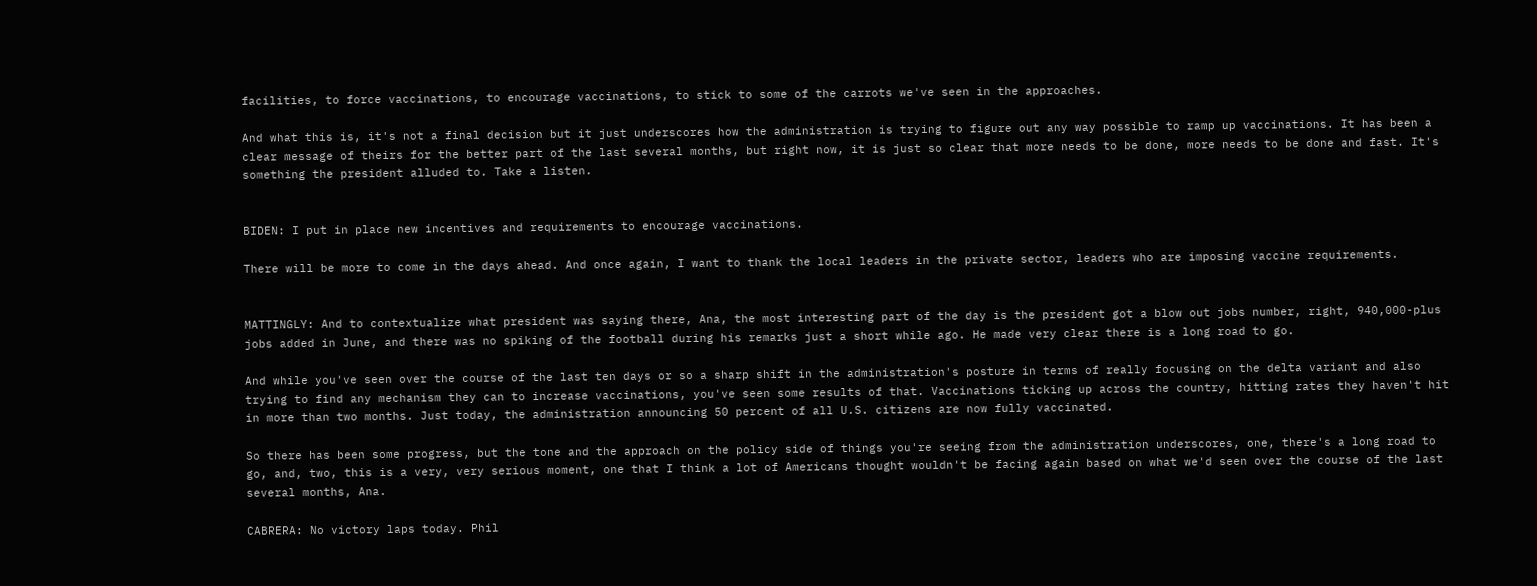facilities, to force vaccinations, to encourage vaccinations, to stick to some of the carrots we've seen in the approaches.

And what this is, it's not a final decision but it just underscores how the administration is trying to figure out any way possible to ramp up vaccinations. It has been a clear message of theirs for the better part of the last several months, but right now, it is just so clear that more needs to be done, more needs to be done and fast. It's something the president alluded to. Take a listen.


BIDEN: I put in place new incentives and requirements to encourage vaccinations.

There will be more to come in the days ahead. And once again, I want to thank the local leaders in the private sector, leaders who are imposing vaccine requirements.


MATTINGLY: And to contextualize what president was saying there, Ana, the most interesting part of the day is the president got a blow out jobs number, right, 940,000-plus jobs added in June, and there was no spiking of the football during his remarks just a short while ago. He made very clear there is a long road to go.

And while you've seen over the course of the last ten days or so a sharp shift in the administration's posture in terms of really focusing on the delta variant and also trying to find any mechanism they can to increase vaccinations, you've seen some results of that. Vaccinations ticking up across the country, hitting rates they haven't hit in more than two months. Just today, the administration announcing 50 percent of all U.S. citizens are now fully vaccinated.

So there has been some progress, but the tone and the approach on the policy side of things you're seeing from the administration underscores, one, there's a long road to go, and, two, this is a very, very serious moment, one that I think a lot of Americans thought wouldn't be facing again based on what we'd seen over the course of the last several months, Ana.

CABRERA: No victory laps today. Phil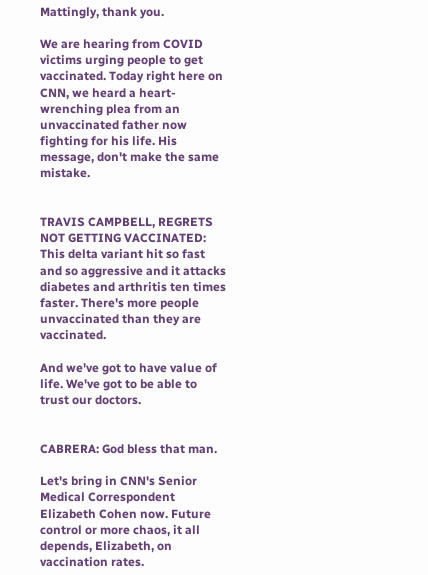Mattingly, thank you.

We are hearing from COVID victims urging people to get vaccinated. Today right here on CNN, we heard a heart-wrenching plea from an unvaccinated father now fighting for his life. His message, don't make the same mistake.


TRAVIS CAMPBELL, REGRETS NOT GETTING VACCINATED: This delta variant hit so fast and so aggressive and it attacks diabetes and arthritis ten times faster. There's more people unvaccinated than they are vaccinated.

And we've got to have value of life. We've got to be able to trust our doctors.


CABRERA: God bless that man.

Let's bring in CNN's Senior Medical Correspondent Elizabeth Cohen now. Future control or more chaos, it all depends, Elizabeth, on vaccination rates.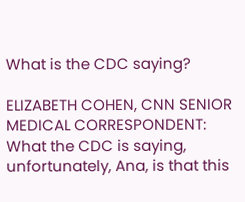What is the CDC saying?

ELIZABETH COHEN, CNN SENIOR MEDICAL CORRESPONDENT: What the CDC is saying, unfortunately, Ana, is that this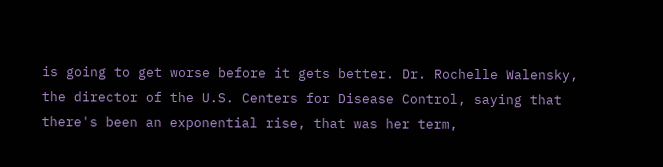is going to get worse before it gets better. Dr. Rochelle Walensky, the director of the U.S. Centers for Disease Control, saying that there's been an exponential rise, that was her term,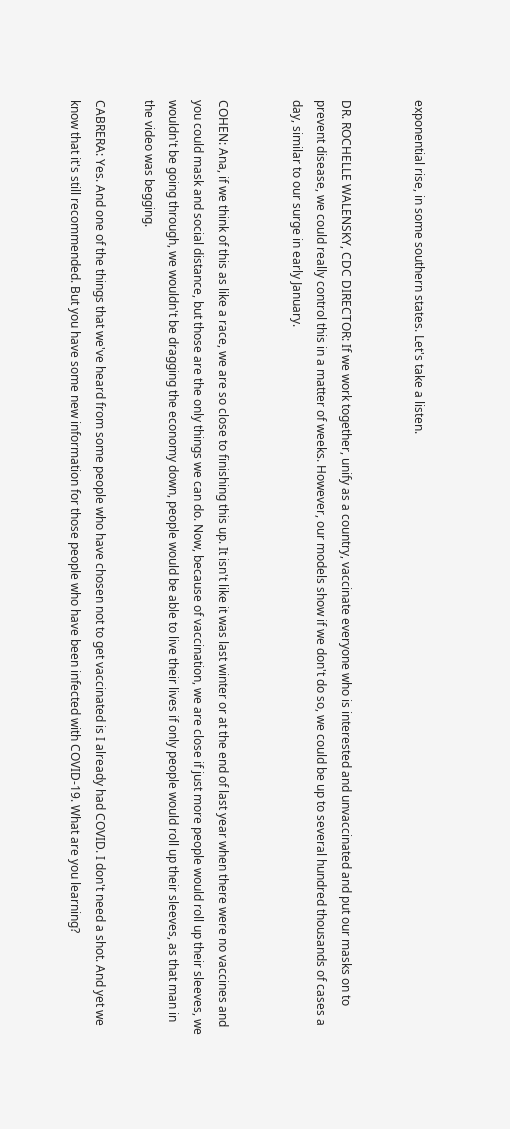exponential rise, in some southern states. Let's take a listen.


DR. ROCHELLE WALENSKY, CDC DIRECTOR: If we work together, unify as a country, vaccinate everyone who is interested and unvaccinated and put our masks on to prevent disease, we could really control this in a matter of weeks. However, our models show if we don't do so, we could be up to several hundred thousands of cases a day, similar to our surge in early January.


COHEN: Ana, if we think of this as like a race, we are so close to finishing this up. It isn't like it was last winter or at the end of last year when there were no vaccines and you could mask and social distance, but those are the only things we can do. Now, because of vaccination, we are close if just more people would roll up their sleeves, we wouldn't be going through, we wouldn't be dragging the economy down, people would be able to live their lives if only people would roll up their sleeves, as that man in the video was begging.

CABRERA: Yes. And one of the things that we've heard from some people who have chosen not to get vaccinated is I already had COVID. I don't need a shot. And yet we know that it's still recommended. But you have some new information for those people who have been infected with COVID-19. What are you learning?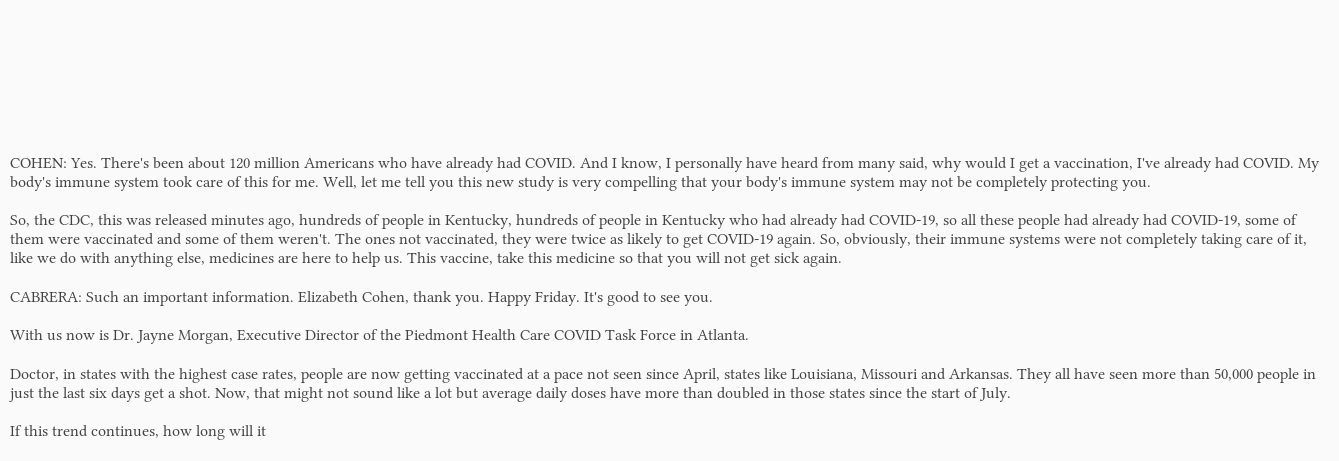COHEN: Yes. There's been about 120 million Americans who have already had COVID. And I know, I personally have heard from many said, why would I get a vaccination, I've already had COVID. My body's immune system took care of this for me. Well, let me tell you this new study is very compelling that your body's immune system may not be completely protecting you.

So, the CDC, this was released minutes ago, hundreds of people in Kentucky, hundreds of people in Kentucky who had already had COVID-19, so all these people had already had COVID-19, some of them were vaccinated and some of them weren't. The ones not vaccinated, they were twice as likely to get COVID-19 again. So, obviously, their immune systems were not completely taking care of it, like we do with anything else, medicines are here to help us. This vaccine, take this medicine so that you will not get sick again.

CABRERA: Such an important information. Elizabeth Cohen, thank you. Happy Friday. It's good to see you.

With us now is Dr. Jayne Morgan, Executive Director of the Piedmont Health Care COVID Task Force in Atlanta.

Doctor, in states with the highest case rates, people are now getting vaccinated at a pace not seen since April, states like Louisiana, Missouri and Arkansas. They all have seen more than 50,000 people in just the last six days get a shot. Now, that might not sound like a lot but average daily doses have more than doubled in those states since the start of July.

If this trend continues, how long will it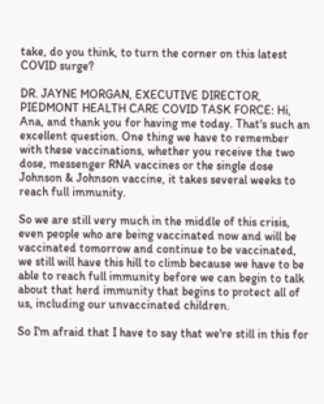take, do you think, to turn the corner on this latest COVID surge?

DR. JAYNE MORGAN, EXECUTIVE DIRECTOR, PIEDMONT HEALTH CARE COVID TASK FORCE: Hi, Ana, and thank you for having me today. That's such an excellent question. One thing we have to remember with these vaccinations, whether you receive the two dose, messenger RNA vaccines or the single dose Johnson & Johnson vaccine, it takes several weeks to reach full immunity.

So we are still very much in the middle of this crisis, even people who are being vaccinated now and will be vaccinated tomorrow and continue to be vaccinated, we still will have this hill to climb because we have to be able to reach full immunity before we can begin to talk about that herd immunity that begins to protect all of us, including our unvaccinated children.

So I'm afraid that I have to say that we're still in this for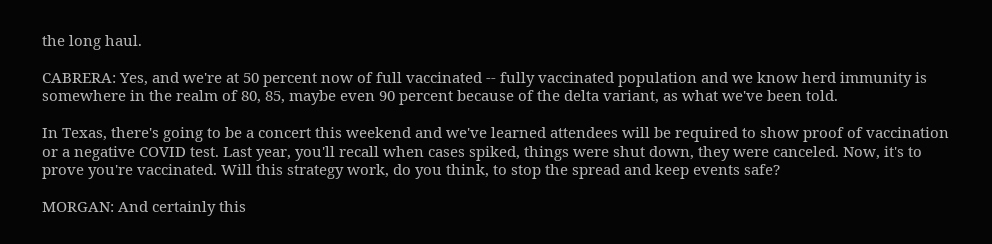the long haul.

CABRERA: Yes, and we're at 50 percent now of full vaccinated -- fully vaccinated population and we know herd immunity is somewhere in the realm of 80, 85, maybe even 90 percent because of the delta variant, as what we've been told.

In Texas, there's going to be a concert this weekend and we've learned attendees will be required to show proof of vaccination or a negative COVID test. Last year, you'll recall when cases spiked, things were shut down, they were canceled. Now, it's to prove you're vaccinated. Will this strategy work, do you think, to stop the spread and keep events safe?

MORGAN: And certainly this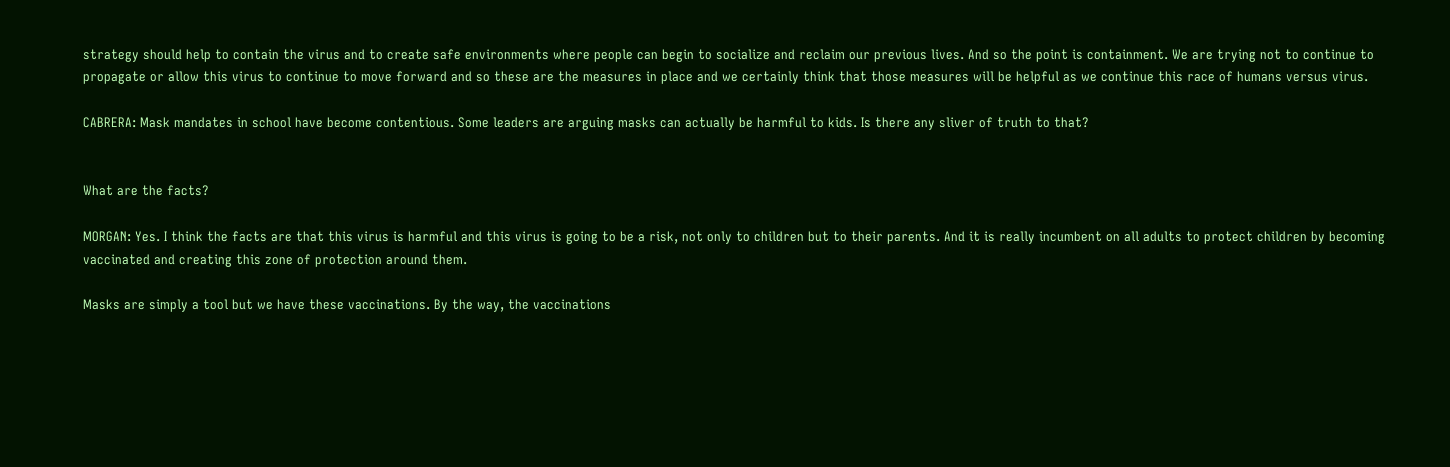strategy should help to contain the virus and to create safe environments where people can begin to socialize and reclaim our previous lives. And so the point is containment. We are trying not to continue to propagate or allow this virus to continue to move forward and so these are the measures in place and we certainly think that those measures will be helpful as we continue this race of humans versus virus.

CABRERA: Mask mandates in school have become contentious. Some leaders are arguing masks can actually be harmful to kids. Is there any sliver of truth to that?


What are the facts?

MORGAN: Yes. I think the facts are that this virus is harmful and this virus is going to be a risk, not only to children but to their parents. And it is really incumbent on all adults to protect children by becoming vaccinated and creating this zone of protection around them.

Masks are simply a tool but we have these vaccinations. By the way, the vaccinations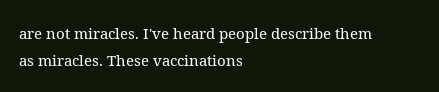are not miracles. I've heard people describe them as miracles. These vaccinations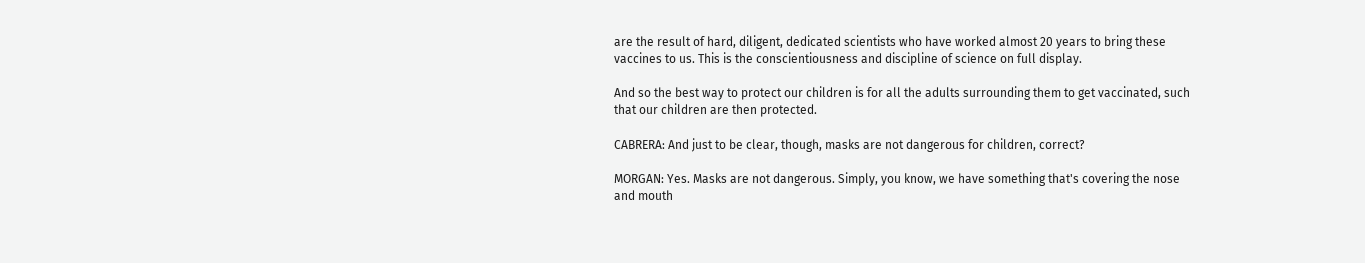are the result of hard, diligent, dedicated scientists who have worked almost 20 years to bring these vaccines to us. This is the conscientiousness and discipline of science on full display.

And so the best way to protect our children is for all the adults surrounding them to get vaccinated, such that our children are then protected.

CABRERA: And just to be clear, though, masks are not dangerous for children, correct?

MORGAN: Yes. Masks are not dangerous. Simply, you know, we have something that's covering the nose and mouth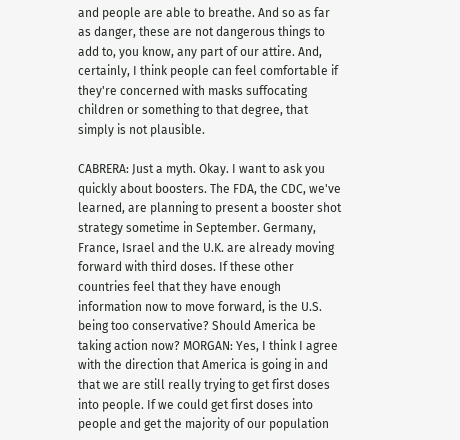and people are able to breathe. And so as far as danger, these are not dangerous things to add to, you know, any part of our attire. And, certainly, I think people can feel comfortable if they're concerned with masks suffocating children or something to that degree, that simply is not plausible.

CABRERA: Just a myth. Okay. I want to ask you quickly about boosters. The FDA, the CDC, we've learned, are planning to present a booster shot strategy sometime in September. Germany, France, Israel and the U.K. are already moving forward with third doses. If these other countries feel that they have enough information now to move forward, is the U.S. being too conservative? Should America be taking action now? MORGAN: Yes, I think I agree with the direction that America is going in and that we are still really trying to get first doses into people. If we could get first doses into people and get the majority of our population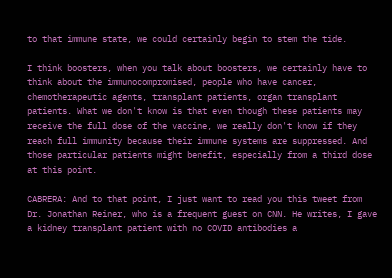to that immune state, we could certainly begin to stem the tide.

I think boosters, when you talk about boosters, we certainly have to think about the immunocompromised, people who have cancer, chemotherapeutic agents, transplant patients, organ transplant patients. What we don't know is that even though these patients may receive the full dose of the vaccine, we really don't know if they reach full immunity because their immune systems are suppressed. And those particular patients might benefit, especially from a third dose at this point.

CABRERA: And to that point, I just want to read you this tweet from Dr. Jonathan Reiner, who is a frequent guest on CNN. He writes, I gave a kidney transplant patient with no COVID antibodies a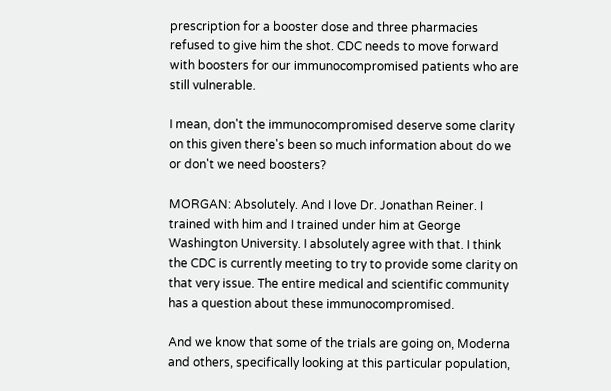prescription for a booster dose and three pharmacies refused to give him the shot. CDC needs to move forward with boosters for our immunocompromised patients who are still vulnerable.

I mean, don't the immunocompromised deserve some clarity on this given there's been so much information about do we or don't we need boosters?

MORGAN: Absolutely. And I love Dr. Jonathan Reiner. I trained with him and I trained under him at George Washington University. I absolutely agree with that. I think the CDC is currently meeting to try to provide some clarity on that very issue. The entire medical and scientific community has a question about these immunocompromised.

And we know that some of the trials are going on, Moderna and others, specifically looking at this particular population,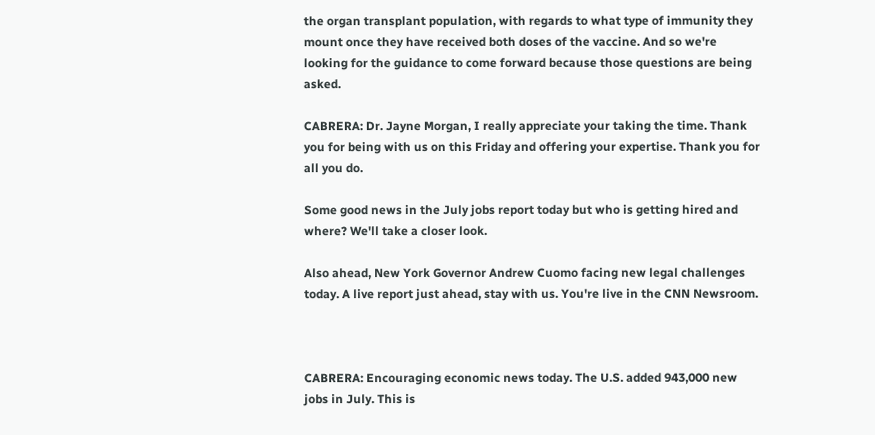the organ transplant population, with regards to what type of immunity they mount once they have received both doses of the vaccine. And so we're looking for the guidance to come forward because those questions are being asked.

CABRERA: Dr. Jayne Morgan, I really appreciate your taking the time. Thank you for being with us on this Friday and offering your expertise. Thank you for all you do.

Some good news in the July jobs report today but who is getting hired and where? We'll take a closer look.

Also ahead, New York Governor Andrew Cuomo facing new legal challenges today. A live report just ahead, stay with us. You're live in the CNN Newsroom.



CABRERA: Encouraging economic news today. The U.S. added 943,000 new jobs in July. This is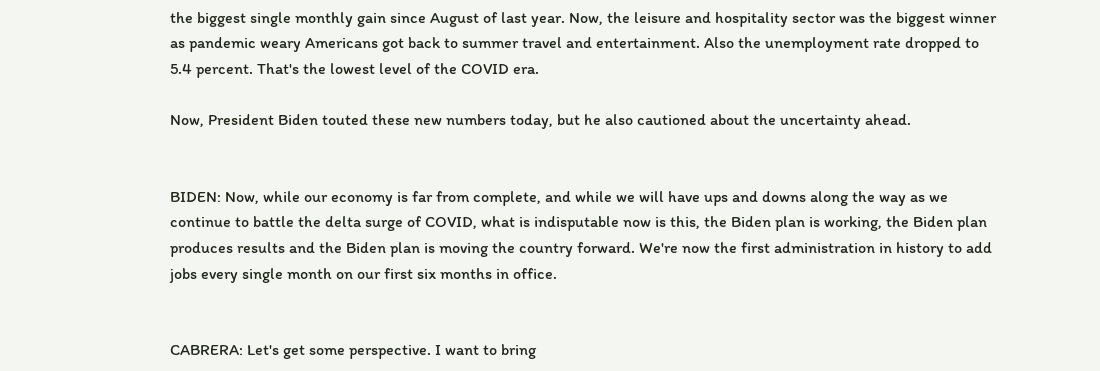the biggest single monthly gain since August of last year. Now, the leisure and hospitality sector was the biggest winner as pandemic weary Americans got back to summer travel and entertainment. Also the unemployment rate dropped to 5.4 percent. That's the lowest level of the COVID era.

Now, President Biden touted these new numbers today, but he also cautioned about the uncertainty ahead.


BIDEN: Now, while our economy is far from complete, and while we will have ups and downs along the way as we continue to battle the delta surge of COVID, what is indisputable now is this, the Biden plan is working, the Biden plan produces results and the Biden plan is moving the country forward. We're now the first administration in history to add jobs every single month on our first six months in office.


CABRERA: Let's get some perspective. I want to bring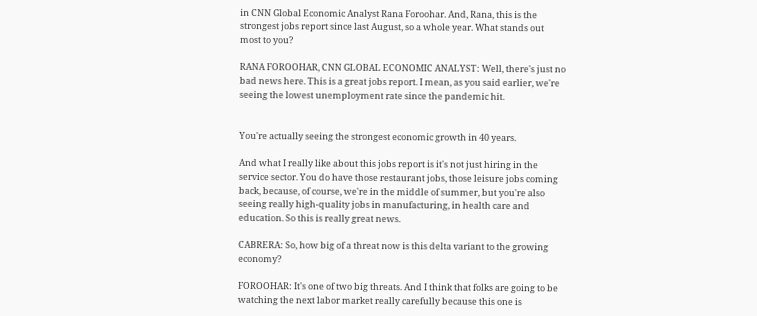in CNN Global Economic Analyst Rana Foroohar. And, Rana, this is the strongest jobs report since last August, so a whole year. What stands out most to you?

RANA FOROOHAR, CNN GLOBAL ECONOMIC ANALYST: Well, there's just no bad news here. This is a great jobs report. I mean, as you said earlier, we're seeing the lowest unemployment rate since the pandemic hit.


You're actually seeing the strongest economic growth in 40 years.

And what I really like about this jobs report is it's not just hiring in the service sector. You do have those restaurant jobs, those leisure jobs coming back, because, of course, we're in the middle of summer, but you're also seeing really high-quality jobs in manufacturing, in health care and education. So this is really great news.

CABRERA: So, how big of a threat now is this delta variant to the growing economy?

FOROOHAR: It's one of two big threats. And I think that folks are going to be watching the next labor market really carefully because this one is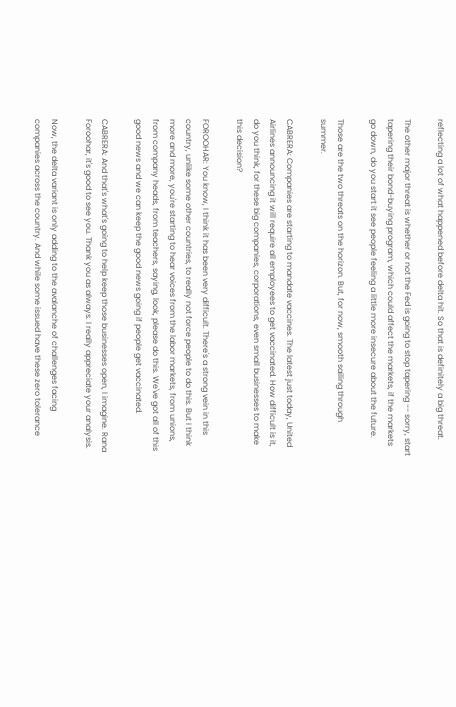reflecting a lot of what happened before delta hit. So that is definitely a big threat.

The other major threat is whether or not the Fed is going to stop tapering -- sorry, start tapering their bond-buying program, which could affect the markets, if the markets go down, do you start it see people feeling a little more insecure about the future.

Those are the two threats on the horizon. But, for now, smooth sailing through summer.

CABRERA: Companies are starting to mandate vaccines. The latest just today, United Airlines announcing it will require all employees to get vaccinated. How difficult is it, do you think, for these big companies, corporations, even small businesses to make this decision?

FOROOHAR: You know, I think it has been very difficult. There's a strong vein in this country, unlike some other countries, to really not force people to do this. But I think more and more, you're starting to hear voices from the labor markets, from unions, from company heads, from teachers, saying, look, please do this. We've got all of this good news and we can keep the good news going if people get vaccinated.

CABRERA: And that's what's going to help keep those businesses open, I imagine. Rana Foroohar, it's good to see you. Thank you as always. I really appreciate your analysis.

Now, the delta variant is only adding to the avalanche of challenges facing companies across the country. And while some issued have these zero tolerance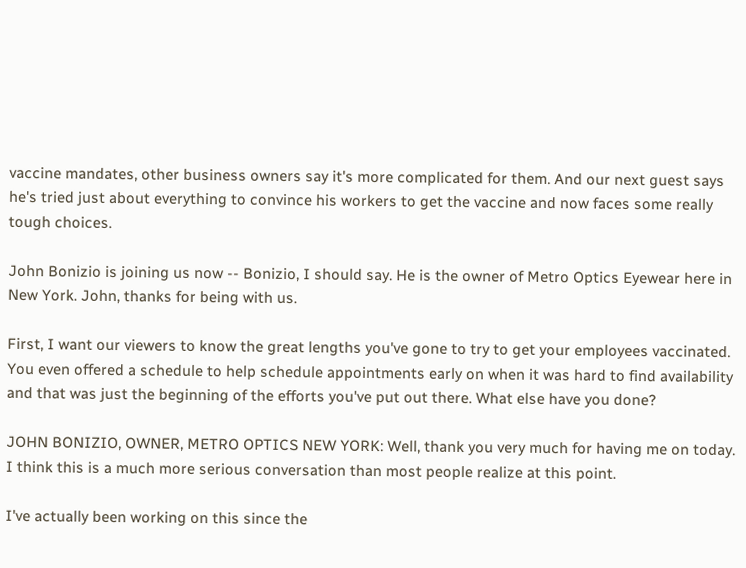vaccine mandates, other business owners say it's more complicated for them. And our next guest says he's tried just about everything to convince his workers to get the vaccine and now faces some really tough choices.

John Bonizio is joining us now -- Bonizio, I should say. He is the owner of Metro Optics Eyewear here in New York. John, thanks for being with us.

First, I want our viewers to know the great lengths you've gone to try to get your employees vaccinated. You even offered a schedule to help schedule appointments early on when it was hard to find availability and that was just the beginning of the efforts you've put out there. What else have you done?

JOHN BONIZIO, OWNER, METRO OPTICS NEW YORK: Well, thank you very much for having me on today. I think this is a much more serious conversation than most people realize at this point.

I've actually been working on this since the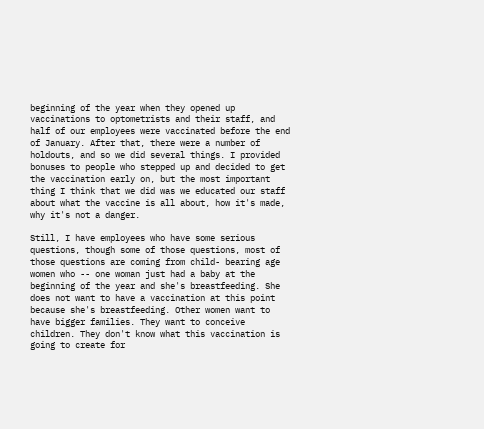beginning of the year when they opened up vaccinations to optometrists and their staff, and half of our employees were vaccinated before the end of January. After that, there were a number of holdouts, and so we did several things. I provided bonuses to people who stepped up and decided to get the vaccination early on, but the most important thing I think that we did was we educated our staff about what the vaccine is all about, how it's made, why it's not a danger.

Still, I have employees who have some serious questions, though some of those questions, most of those questions are coming from child- bearing age women who -- one woman just had a baby at the beginning of the year and she's breastfeeding. She does not want to have a vaccination at this point because she's breastfeeding. Other women want to have bigger families. They want to conceive children. They don't know what this vaccination is going to create for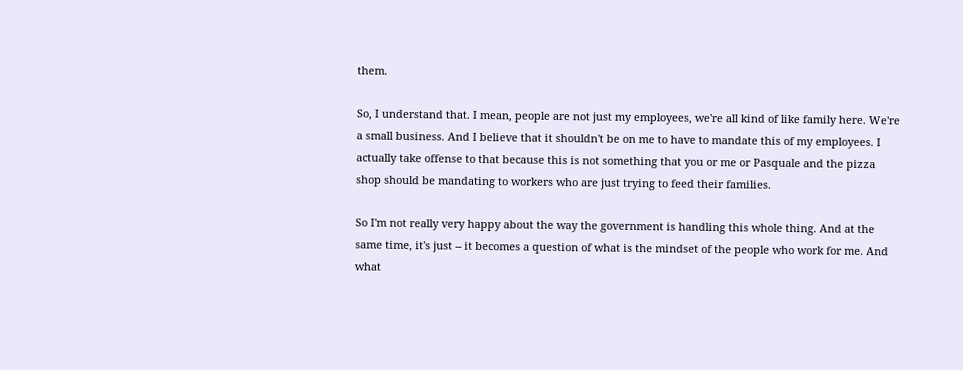them.

So, I understand that. I mean, people are not just my employees, we're all kind of like family here. We're a small business. And I believe that it shouldn't be on me to have to mandate this of my employees. I actually take offense to that because this is not something that you or me or Pasquale and the pizza shop should be mandating to workers who are just trying to feed their families.

So I'm not really very happy about the way the government is handling this whole thing. And at the same time, it's just -- it becomes a question of what is the mindset of the people who work for me. And what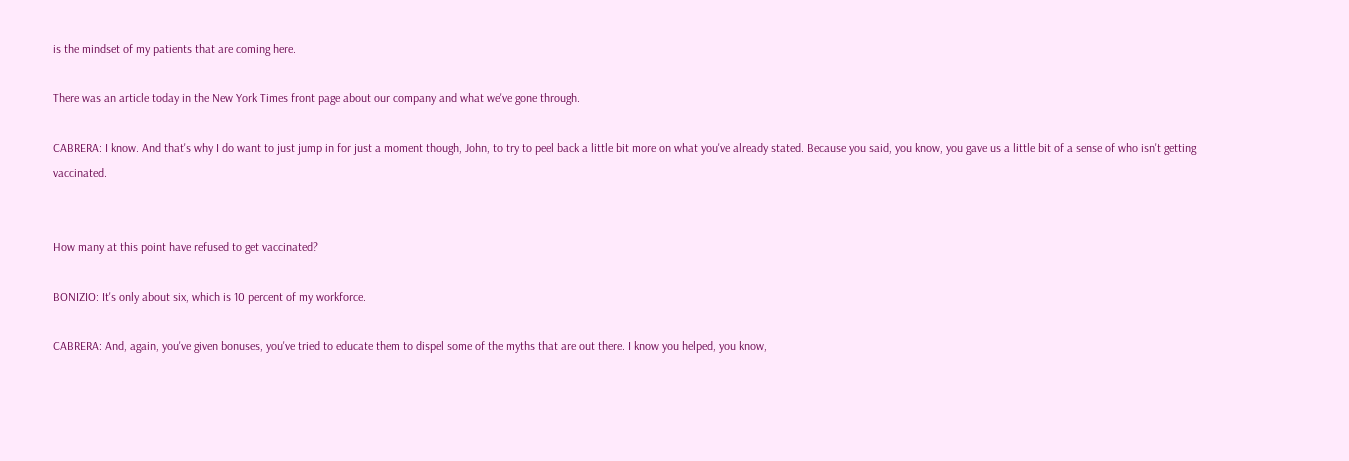is the mindset of my patients that are coming here.

There was an article today in the New York Times front page about our company and what we've gone through.

CABRERA: I know. And that's why I do want to just jump in for just a moment though, John, to try to peel back a little bit more on what you've already stated. Because you said, you know, you gave us a little bit of a sense of who isn't getting vaccinated.


How many at this point have refused to get vaccinated?

BONIZIO: It's only about six, which is 10 percent of my workforce.

CABRERA: And, again, you've given bonuses, you've tried to educate them to dispel some of the myths that are out there. I know you helped, you know,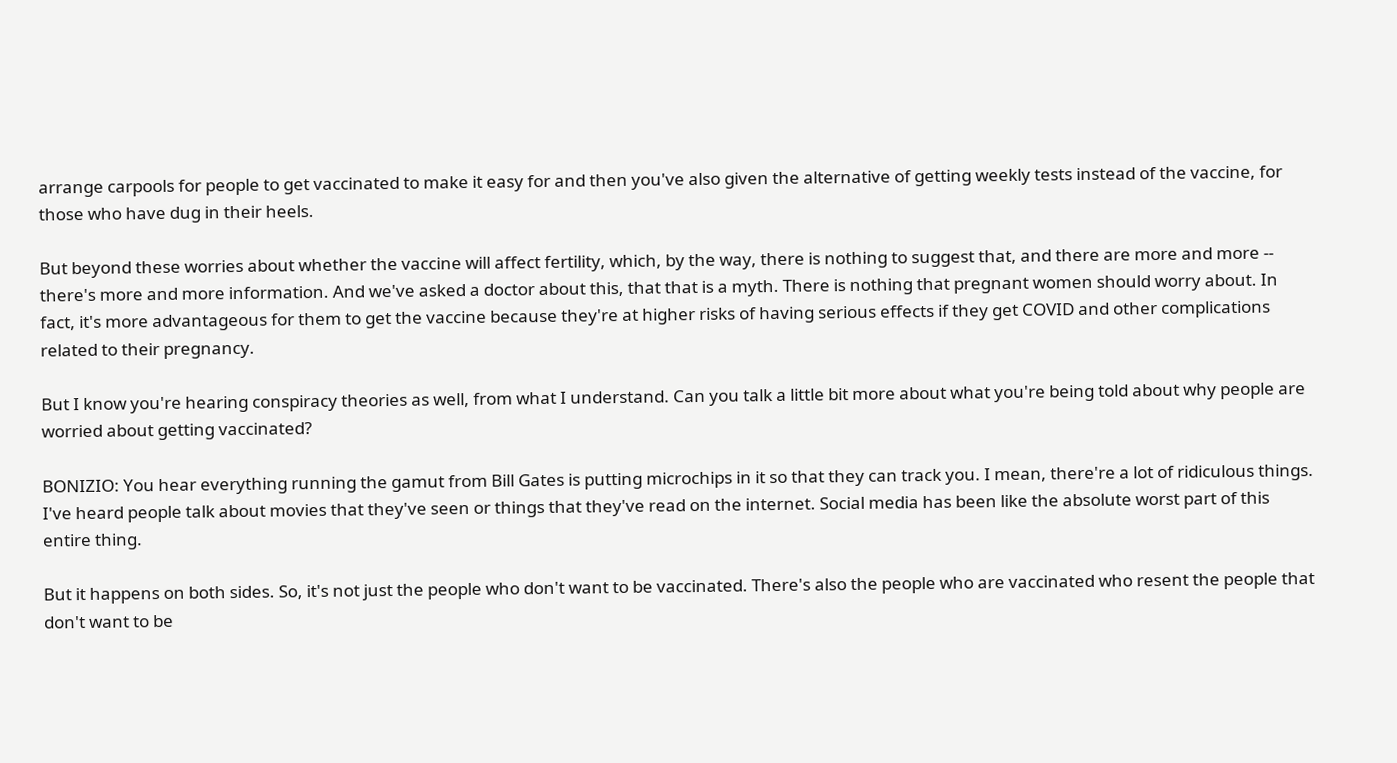arrange carpools for people to get vaccinated to make it easy for and then you've also given the alternative of getting weekly tests instead of the vaccine, for those who have dug in their heels.

But beyond these worries about whether the vaccine will affect fertility, which, by the way, there is nothing to suggest that, and there are more and more -- there's more and more information. And we've asked a doctor about this, that that is a myth. There is nothing that pregnant women should worry about. In fact, it's more advantageous for them to get the vaccine because they're at higher risks of having serious effects if they get COVID and other complications related to their pregnancy.

But I know you're hearing conspiracy theories as well, from what I understand. Can you talk a little bit more about what you're being told about why people are worried about getting vaccinated?

BONIZIO: You hear everything running the gamut from Bill Gates is putting microchips in it so that they can track you. I mean, there're a lot of ridiculous things. I've heard people talk about movies that they've seen or things that they've read on the internet. Social media has been like the absolute worst part of this entire thing.

But it happens on both sides. So, it's not just the people who don't want to be vaccinated. There's also the people who are vaccinated who resent the people that don't want to be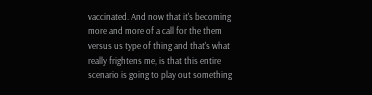vaccinated. And now that it's becoming more and more of a call for the them versus us type of thing and that's what really frightens me, is that this entire scenario is going to play out something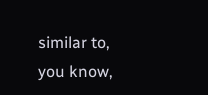similar to, you know,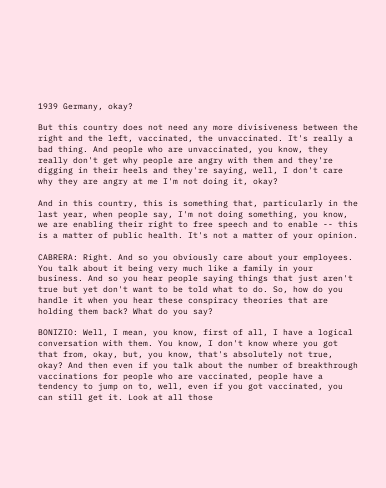1939 Germany, okay?

But this country does not need any more divisiveness between the right and the left, vaccinated, the unvaccinated. It's really a bad thing. And people who are unvaccinated, you know, they really don't get why people are angry with them and they're digging in their heels and they're saying, well, I don't care why they are angry at me I'm not doing it, okay?

And in this country, this is something that, particularly in the last year, when people say, I'm not doing something, you know, we are enabling their right to free speech and to enable -- this is a matter of public health. It's not a matter of your opinion.

CABRERA: Right. And so you obviously care about your employees. You talk about it being very much like a family in your business. And so you hear people saying things that just aren't true but yet don't want to be told what to do. So, how do you handle it when you hear these conspiracy theories that are holding them back? What do you say?

BONIZIO: Well, I mean, you know, first of all, I have a logical conversation with them. You know, I don't know where you got that from, okay, but, you know, that's absolutely not true, okay? And then even if you talk about the number of breakthrough vaccinations for people who are vaccinated, people have a tendency to jump on to, well, even if you got vaccinated, you can still get it. Look at all those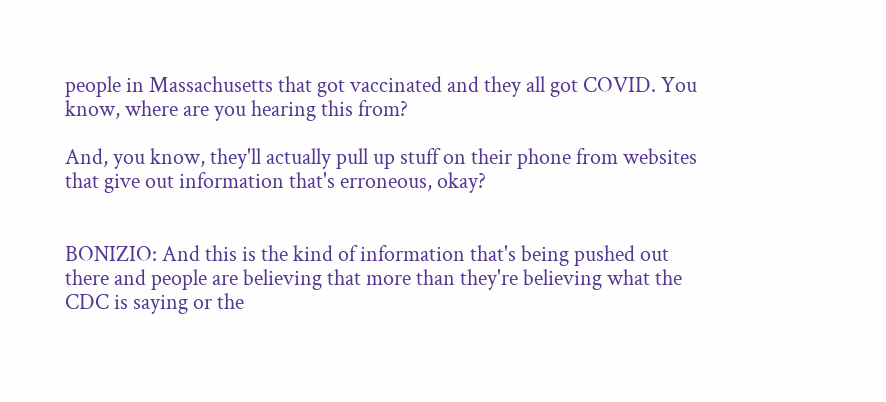people in Massachusetts that got vaccinated and they all got COVID. You know, where are you hearing this from?

And, you know, they'll actually pull up stuff on their phone from websites that give out information that's erroneous, okay?


BONIZIO: And this is the kind of information that's being pushed out there and people are believing that more than they're believing what the CDC is saying or the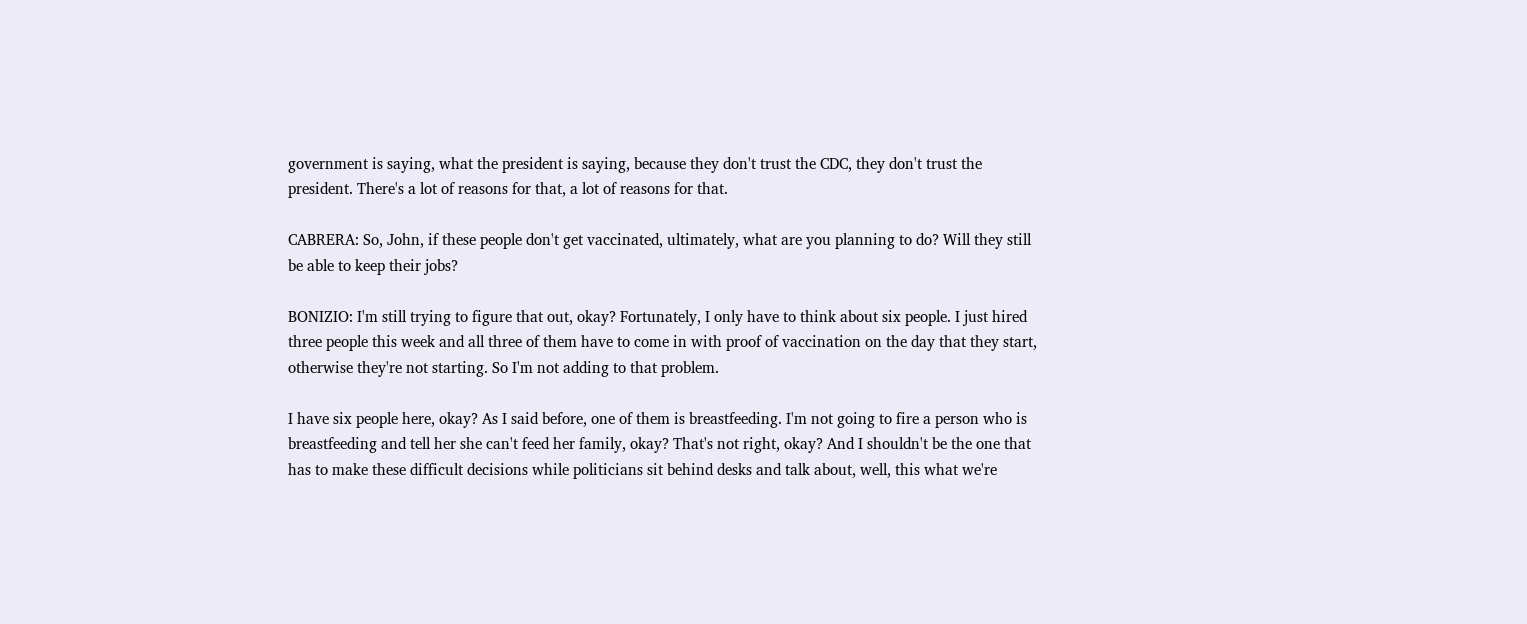government is saying, what the president is saying, because they don't trust the CDC, they don't trust the president. There's a lot of reasons for that, a lot of reasons for that.

CABRERA: So, John, if these people don't get vaccinated, ultimately, what are you planning to do? Will they still be able to keep their jobs?

BONIZIO: I'm still trying to figure that out, okay? Fortunately, I only have to think about six people. I just hired three people this week and all three of them have to come in with proof of vaccination on the day that they start, otherwise they're not starting. So I'm not adding to that problem.

I have six people here, okay? As I said before, one of them is breastfeeding. I'm not going to fire a person who is breastfeeding and tell her she can't feed her family, okay? That's not right, okay? And I shouldn't be the one that has to make these difficult decisions while politicians sit behind desks and talk about, well, this what we're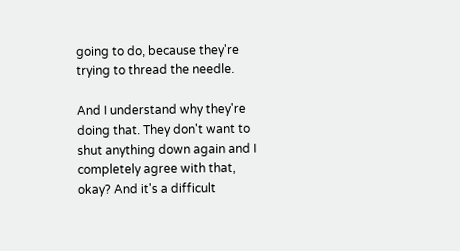going to do, because they're trying to thread the needle.

And I understand why they're doing that. They don't want to shut anything down again and I completely agree with that, okay? And it's a difficult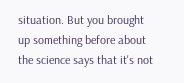situation. But you brought up something before about the science says that it's not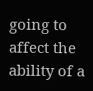going to affect the ability of a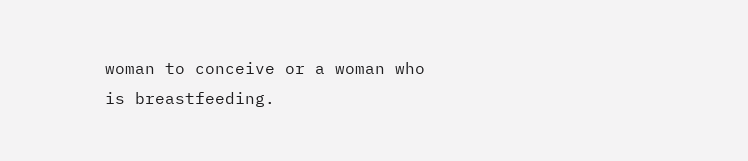woman to conceive or a woman who is breastfeeding.